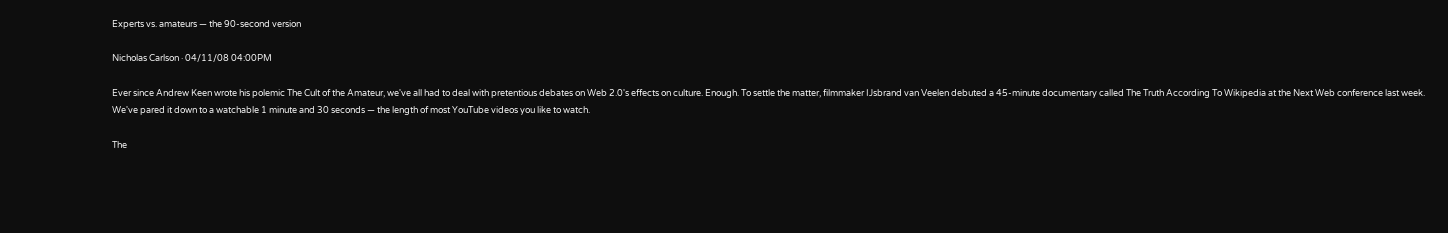Experts vs. amateurs — the 90-second version

Nicholas Carlson · 04/11/08 04:00PM

Ever since Andrew Keen wrote his polemic The Cult of the Amateur, we've all had to deal with pretentious debates on Web 2.0's effects on culture. Enough. To settle the matter, filmmaker IJsbrand van Veelen debuted a 45-minute documentary called The Truth According To Wikipedia at the Next Web conference last week. We've pared it down to a watchable 1 minute and 30 seconds — the length of most YouTube videos you like to watch.

The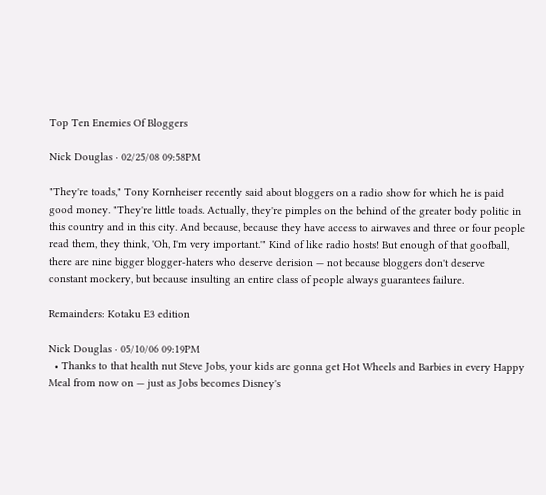Top Ten Enemies Of Bloggers

Nick Douglas · 02/25/08 09:58PM

"They're toads," Tony Kornheiser recently said about bloggers on a radio show for which he is paid good money. "They're little toads. Actually, they're pimples on the behind of the greater body politic in this country and in this city. And because, because they have access to airwaves and three or four people read them, they think, 'Oh, I'm very important.'" Kind of like radio hosts! But enough of that goofball, there are nine bigger blogger-haters who deserve derision — not because bloggers don't deserve constant mockery, but because insulting an entire class of people always guarantees failure.

Remainders: Kotaku E3 edition

Nick Douglas · 05/10/06 09:19PM
  • Thanks to that health nut Steve Jobs, your kids are gonna get Hot Wheels and Barbies in every Happy Meal from now on — just as Jobs becomes Disney's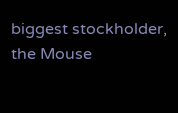biggest stockholder, the Mouse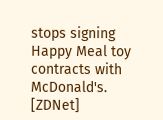stops signing Happy Meal toy contracts with McDonald's. [ZDNet]